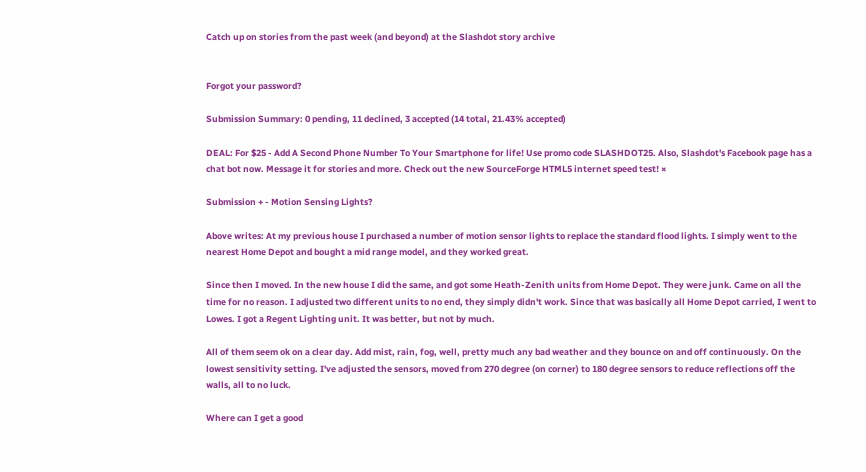Catch up on stories from the past week (and beyond) at the Slashdot story archive


Forgot your password?

Submission Summary: 0 pending, 11 declined, 3 accepted (14 total, 21.43% accepted)

DEAL: For $25 - Add A Second Phone Number To Your Smartphone for life! Use promo code SLASHDOT25. Also, Slashdot's Facebook page has a chat bot now. Message it for stories and more. Check out the new SourceForge HTML5 internet speed test! ×

Submission + - Motion Sensing Lights?

Above writes: At my previous house I purchased a number of motion sensor lights to replace the standard flood lights. I simply went to the nearest Home Depot and bought a mid range model, and they worked great.

Since then I moved. In the new house I did the same, and got some Heath-Zenith units from Home Depot. They were junk. Came on all the time for no reason. I adjusted two different units to no end, they simply didn't work. Since that was basically all Home Depot carried, I went to Lowes. I got a Regent Lighting unit. It was better, but not by much.

All of them seem ok on a clear day. Add mist, rain, fog, well, pretty much any bad weather and they bounce on and off continuously. On the lowest sensitivity setting. I've adjusted the sensors, moved from 270 degree (on corner) to 180 degree sensors to reduce reflections off the walls, all to no luck.

Where can I get a good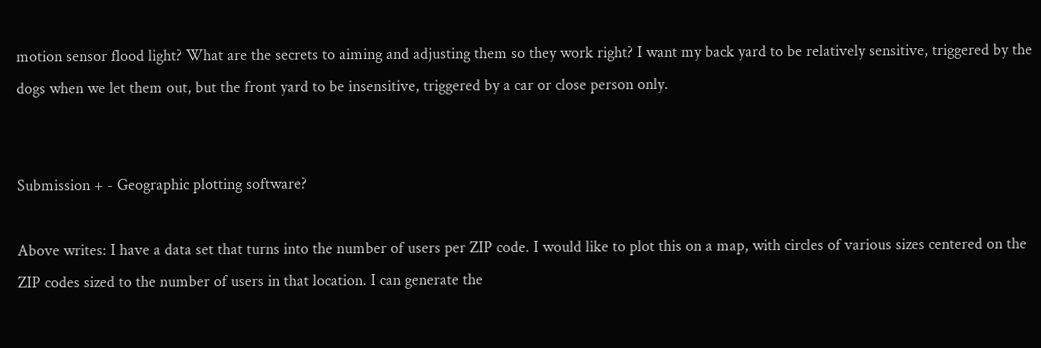motion sensor flood light? What are the secrets to aiming and adjusting them so they work right? I want my back yard to be relatively sensitive, triggered by the dogs when we let them out, but the front yard to be insensitive, triggered by a car or close person only.


Submission + - Geographic plotting software?

Above writes: I have a data set that turns into the number of users per ZIP code. I would like to plot this on a map, with circles of various sizes centered on the ZIP codes sized to the number of users in that location. I can generate the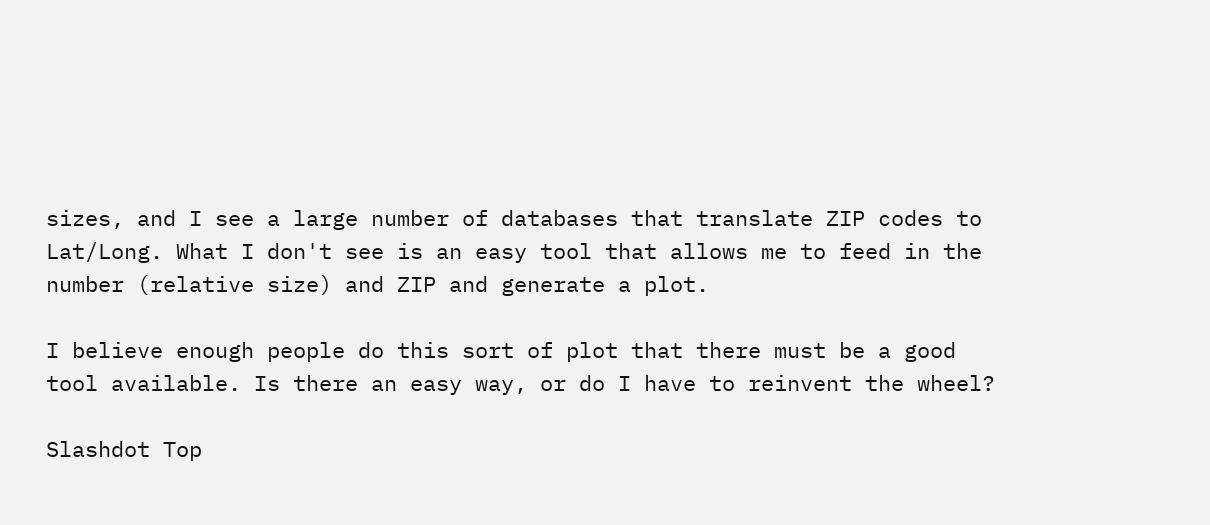sizes, and I see a large number of databases that translate ZIP codes to Lat/Long. What I don't see is an easy tool that allows me to feed in the number (relative size) and ZIP and generate a plot.

I believe enough people do this sort of plot that there must be a good tool available. Is there an easy way, or do I have to reinvent the wheel?

Slashdot Top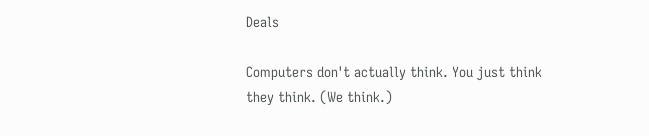Deals

Computers don't actually think. You just think they think. (We think.)